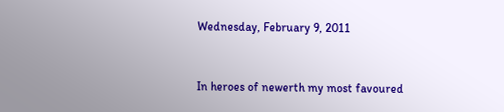Wednesday, February 9, 2011


In heroes of newerth my most favoured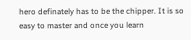hero definately has to be the chipper. It is so easy to master and once you learn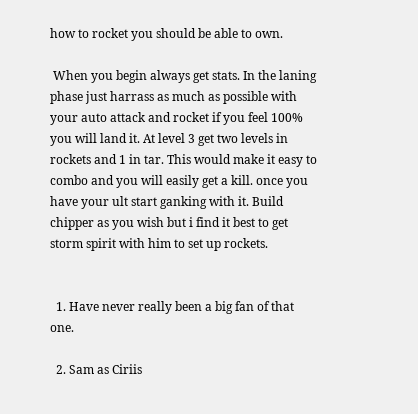how to rocket you should be able to own.

 When you begin always get stats. In the laning phase just harrass as much as possible with your auto attack and rocket if you feel 100% you will land it. At level 3 get two levels in rockets and 1 in tar. This would make it easy to combo and you will easily get a kill. once you have your ult start ganking with it. Build chipper as you wish but i find it best to get storm spirit with him to set up rockets.


  1. Have never really been a big fan of that one.

  2. Sam as Ciriis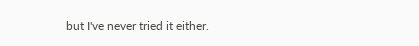but I've never tried it either.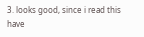3. looks good, since i read this have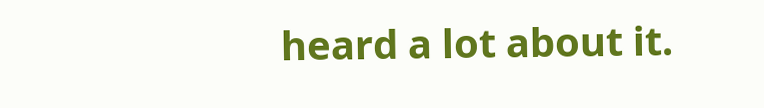heard a lot about it.